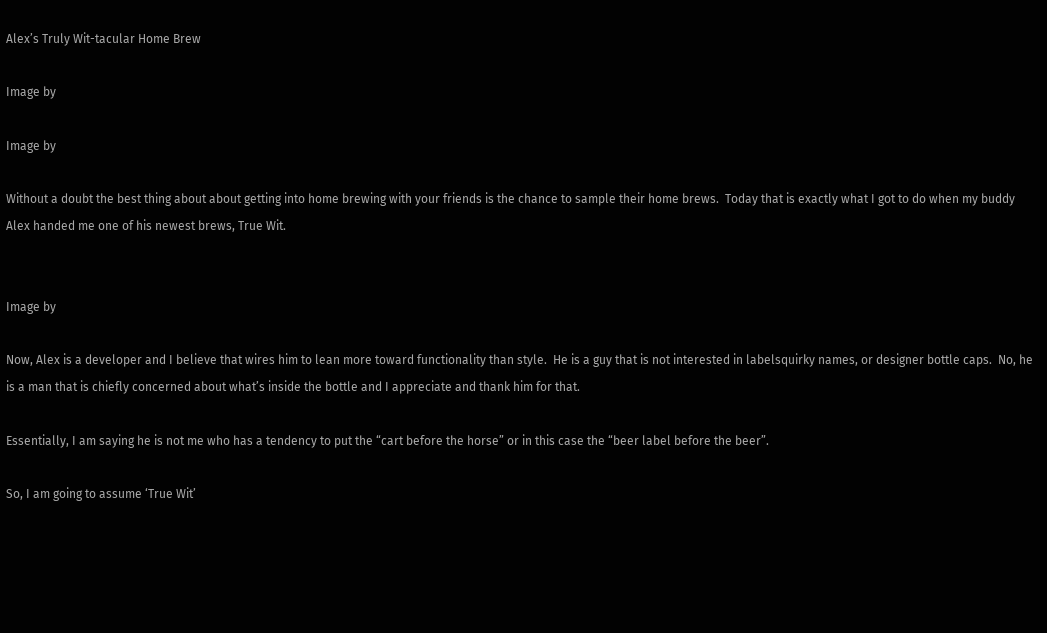Alex’s Truly Wit-tacular Home Brew

Image by

Image by

Without a doubt the best thing about about getting into home brewing with your friends is the chance to sample their home brews.  Today that is exactly what I got to do when my buddy Alex handed me one of his newest brews, True Wit.


Image by

Now, Alex is a developer and I believe that wires him to lean more toward functionality than style.  He is a guy that is not interested in labelsquirky names, or designer bottle caps.  No, he is a man that is chiefly concerned about what’s inside the bottle and I appreciate and thank him for that.

Essentially, I am saying he is not me who has a tendency to put the “cart before the horse” or in this case the “beer label before the beer”.

So, I am going to assume ‘True Wit’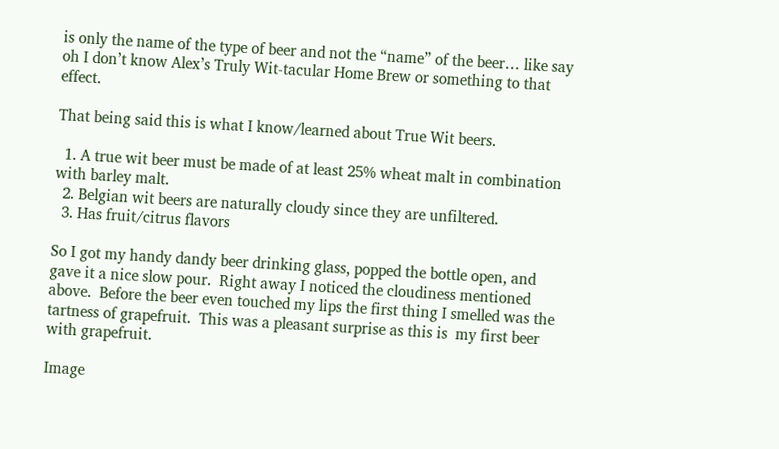is only the name of the type of beer and not the “name” of the beer… like say oh I don’t know Alex’s Truly Wit-tacular Home Brew or something to that effect.

That being said this is what I know/learned about True Wit beers.

  1. A true wit beer must be made of at least 25% wheat malt in combination with barley malt.
  2. Belgian wit beers are naturally cloudy since they are unfiltered.
  3. Has fruit/citrus flavors

So I got my handy dandy beer drinking glass, popped the bottle open, and gave it a nice slow pour.  Right away I noticed the cloudiness mentioned above.  Before the beer even touched my lips the first thing I smelled was the tartness of grapefruit.  This was a pleasant surprise as this is  my first beer with grapefruit.

Image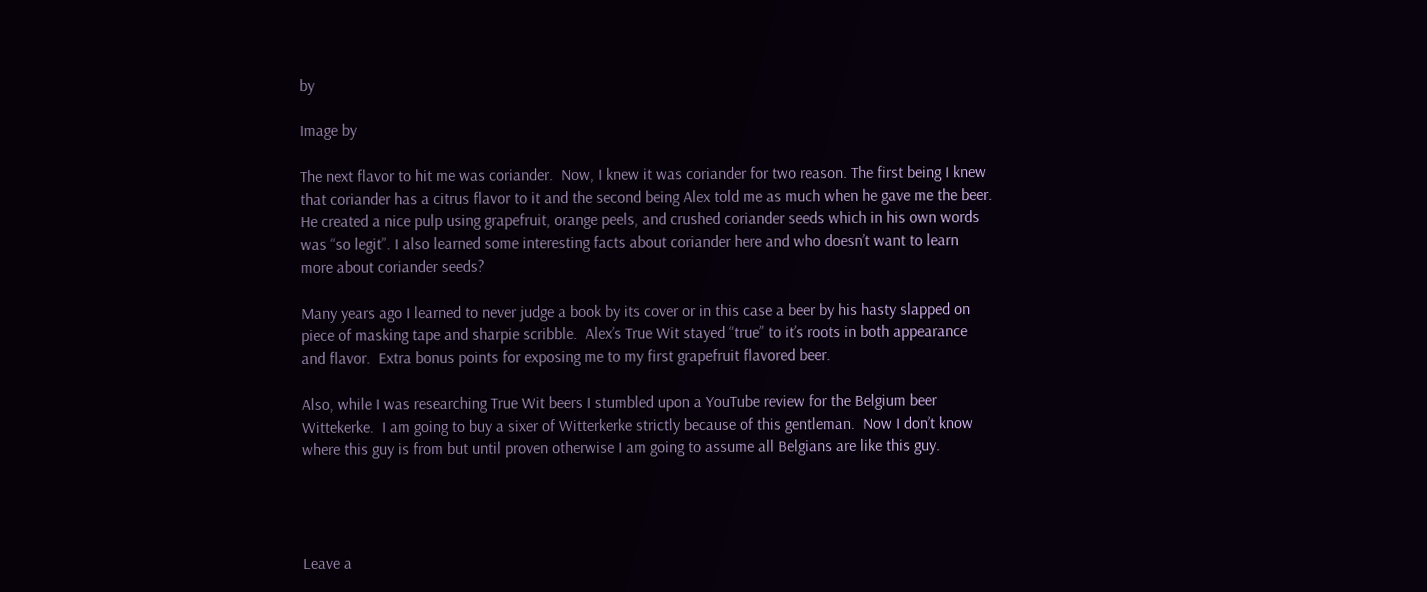by

Image by

The next flavor to hit me was coriander.  Now, I knew it was coriander for two reason. The first being I knew that coriander has a citrus flavor to it and the second being Alex told me as much when he gave me the beer.  He created a nice pulp using grapefruit, orange peels, and crushed coriander seeds which in his own words was “so legit”. I also learned some interesting facts about coriander here and who doesn’t want to learn more about coriander seeds?

Many years ago I learned to never judge a book by its cover or in this case a beer by his hasty slapped on piece of masking tape and sharpie scribble.  Alex’s True Wit stayed “true” to it’s roots in both appearance and flavor.  Extra bonus points for exposing me to my first grapefruit flavored beer.

Also, while I was researching True Wit beers I stumbled upon a YouTube review for the Belgium beer Wittekerke.  I am going to buy a sixer of Witterkerke strictly because of this gentleman.  Now I don’t know where this guy is from but until proven otherwise I am going to assume all Belgians are like this guy.




Leave a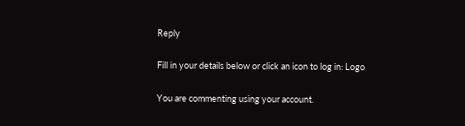Reply

Fill in your details below or click an icon to log in: Logo

You are commenting using your account.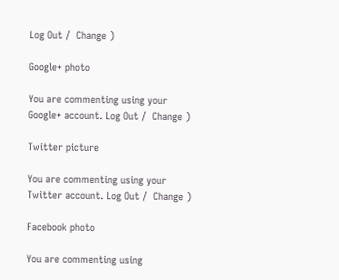Log Out /  Change )

Google+ photo

You are commenting using your Google+ account. Log Out /  Change )

Twitter picture

You are commenting using your Twitter account. Log Out /  Change )

Facebook photo

You are commenting using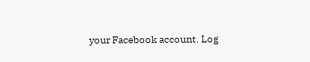your Facebook account. Log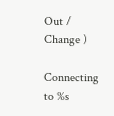Out /  Change )

Connecting to %s